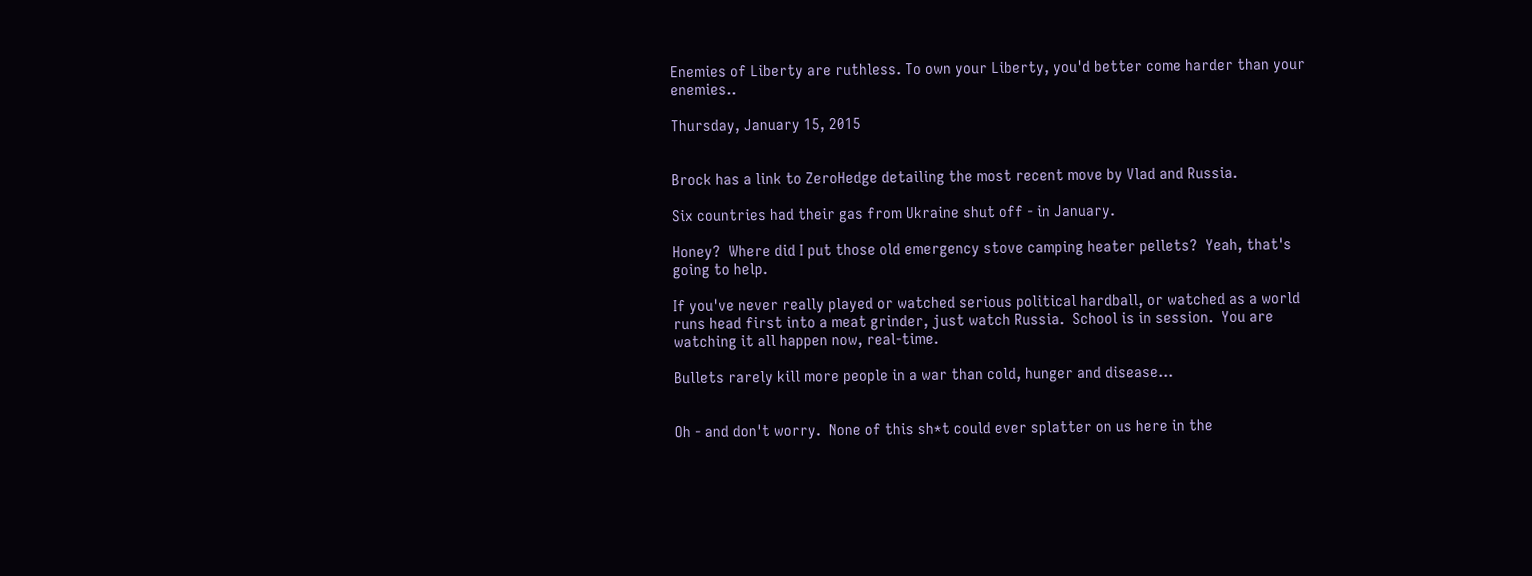Enemies of Liberty are ruthless. To own your Liberty, you'd better come harder than your enemies..

Thursday, January 15, 2015


Brock has a link to ZeroHedge detailing the most recent move by Vlad and Russia.

Six countries had their gas from Ukraine shut off - in January.

Honey?  Where did I put those old emergency stove camping heater pellets?  Yeah, that's going to help.

If you've never really played or watched serious political hardball, or watched as a world runs head first into a meat grinder, just watch Russia.  School is in session.  You are watching it all happen now, real-time.

Bullets rarely kill more people in a war than cold, hunger and disease...


Oh - and don't worry.  None of this sh*t could ever splatter on us here in the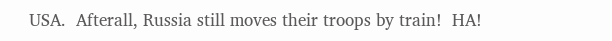USA.  Afterall, Russia still moves their troops by train!  HA!